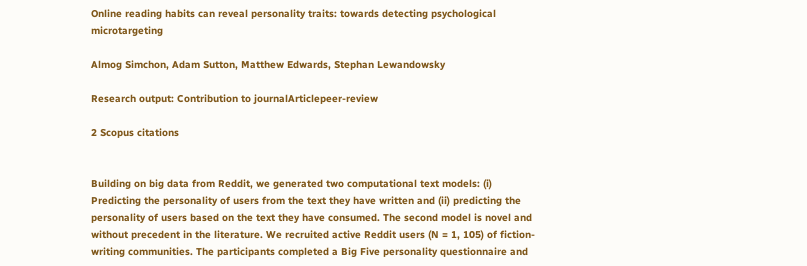Online reading habits can reveal personality traits: towards detecting psychological microtargeting

Almog Simchon, Adam Sutton, Matthew Edwards, Stephan Lewandowsky

Research output: Contribution to journalArticlepeer-review

2 Scopus citations


Building on big data from Reddit, we generated two computational text models: (i) Predicting the personality of users from the text they have written and (ii) predicting the personality of users based on the text they have consumed. The second model is novel and without precedent in the literature. We recruited active Reddit users (N = 1, 105) of fiction-writing communities. The participants completed a Big Five personality questionnaire and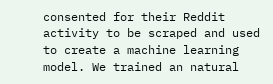consented for their Reddit activity to be scraped and used to create a machine learning model. We trained an natural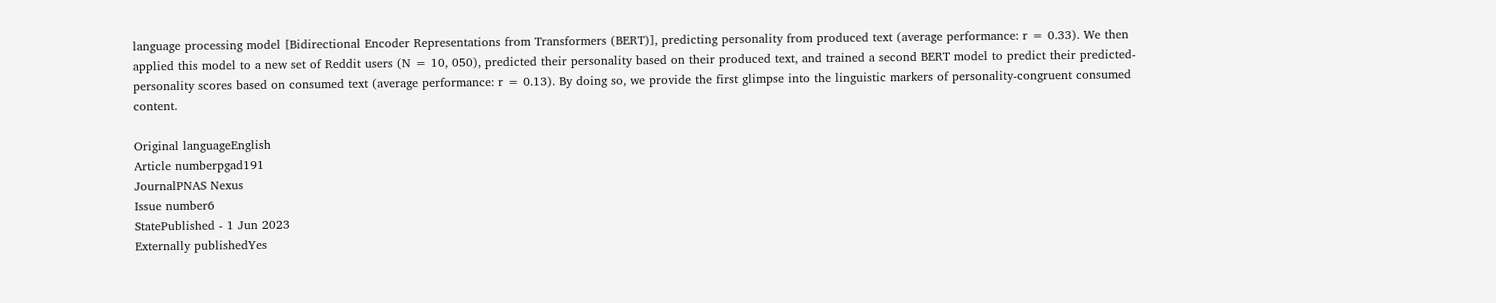language processing model [Bidirectional Encoder Representations from Transformers (BERT)], predicting personality from produced text (average performance: r = 0.33). We then applied this model to a new set of Reddit users (N = 10, 050), predicted their personality based on their produced text, and trained a second BERT model to predict their predicted-personality scores based on consumed text (average performance: r = 0.13). By doing so, we provide the first glimpse into the linguistic markers of personality-congruent consumed content.

Original languageEnglish
Article numberpgad191
JournalPNAS Nexus
Issue number6
StatePublished - 1 Jun 2023
Externally publishedYes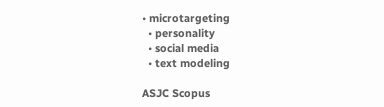• microtargeting
  • personality
  • social media
  • text modeling

ASJC Scopus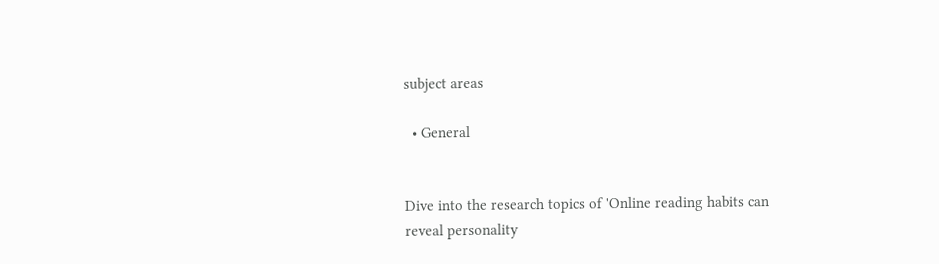subject areas

  • General


Dive into the research topics of 'Online reading habits can reveal personality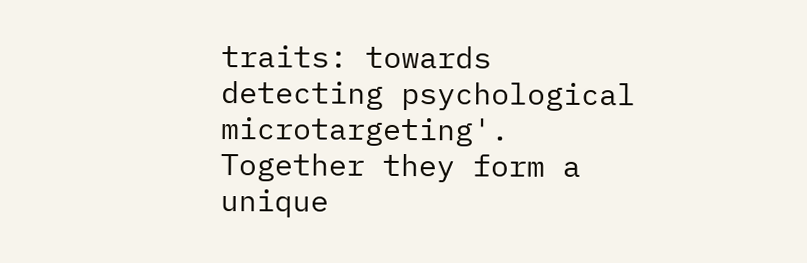traits: towards detecting psychological microtargeting'. Together they form a unique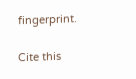fingerprint.

Cite this